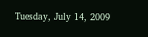Tuesday, July 14, 2009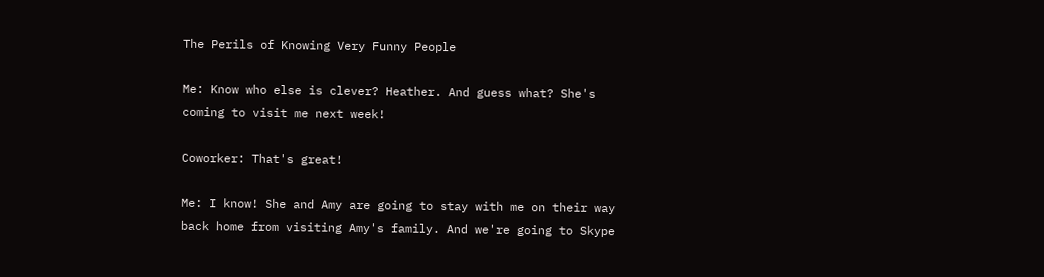The Perils of Knowing Very Funny People

Me: Know who else is clever? Heather. And guess what? She's coming to visit me next week!

Coworker: That's great!

Me: I know! She and Amy are going to stay with me on their way back home from visiting Amy's family. And we're going to Skype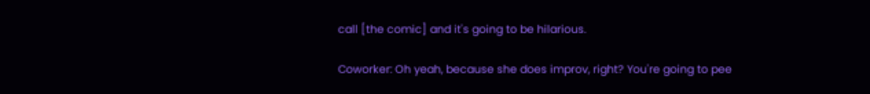call [the comic] and it's going to be hilarious.

Coworker: Oh yeah, because she does improv, right? You're going to pee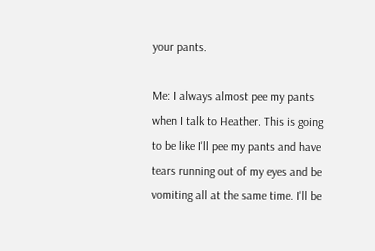your pants.

Me: I always almost pee my pants when I talk to Heather. This is going to be like I'll pee my pants and have tears running out of my eyes and be vomiting all at the same time. I'll be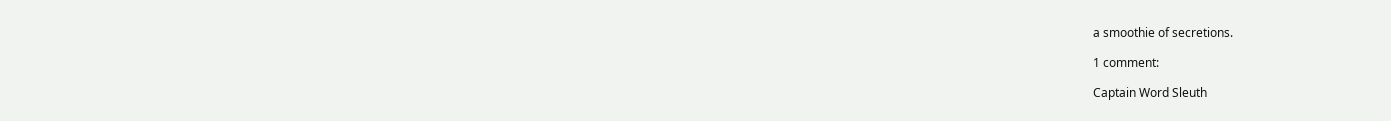a smoothie of secretions.

1 comment:

Captain Word Sleuth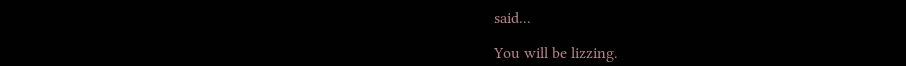said...

You will be lizzing.